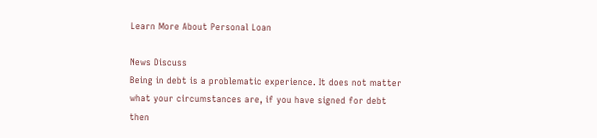Learn More About Personal Loan

News Discuss
Being in debt is a problematic experience. It does not matter what your circumstances are, if you have signed for debt then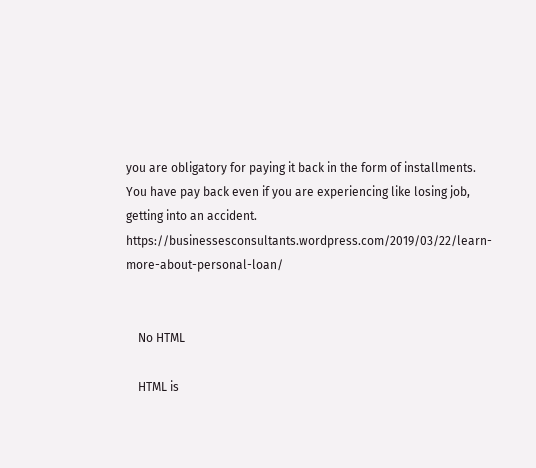you are obligatory for paying it back in the form of installments. You have pay back even if you are experiencing like losing job, getting into an accident. https://businessesconsultants.wordpress.com/2019/03/22/learn-more-about-personal-loan/


    No HTML

    HTML is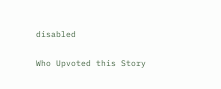disabled

Who Upvoted this Story